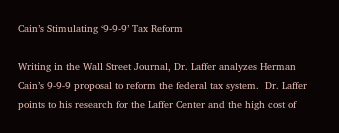Cain’s Stimulating ‘9-9-9’ Tax Reform

Writing in the Wall Street Journal, Dr. Laffer analyzes Herman Cain’s 9-9-9 proposal to reform the federal tax system.  Dr. Laffer points to his research for the Laffer Center and the high cost of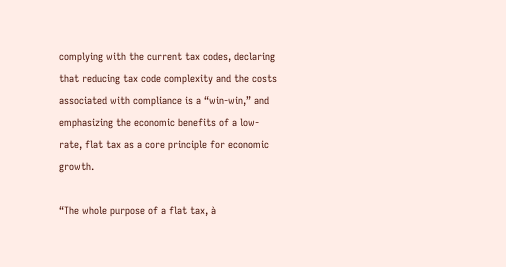complying with the current tax codes, declaring that reducing tax code complexity and the costs associated with compliance is a “win-win,” and emphasizing the economic benefits of a low-rate, flat tax as a core principle for economic growth.

“The whole purpose of a flat tax, à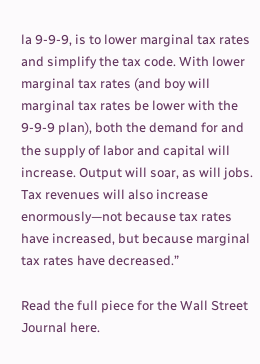la 9-9-9, is to lower marginal tax rates and simplify the tax code. With lower marginal tax rates (and boy will marginal tax rates be lower with the 9-9-9 plan), both the demand for and the supply of labor and capital will increase. Output will soar, as will jobs. Tax revenues will also increase enormously—not because tax rates have increased, but because marginal tax rates have decreased.”

Read the full piece for the Wall Street Journal here.